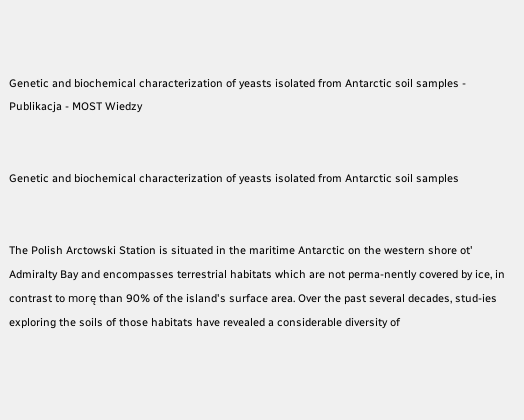Genetic and biochemical characterization of yeasts isolated from Antarctic soil samples - Publikacja - MOST Wiedzy


Genetic and biochemical characterization of yeasts isolated from Antarctic soil samples


The Polish Arctowski Station is situated in the maritime Antarctic on the western shore ot' Admiralty Bay and encompasses terrestrial habitats which are not perma-nently covered by ice, in contrast to morę than 90% of the island's surface area. Over the past several decades, stud-ies exploring the soils of those habitats have revealed a considerable diversity of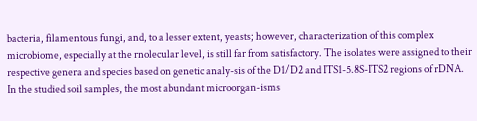bacteria, filamentous fungi, and, to a lesser extent, yeasts; however, characterization of this complex microbiome, especially at the rnolecular level, is still far from satisfactory. The isolates were assigned to their respective genera and species based on genetic analy-sis of the D1/D2 and ITS1-5.8S-ITS2 regions of rDNA. In the studied soil samples, the most abundant microorgan-isms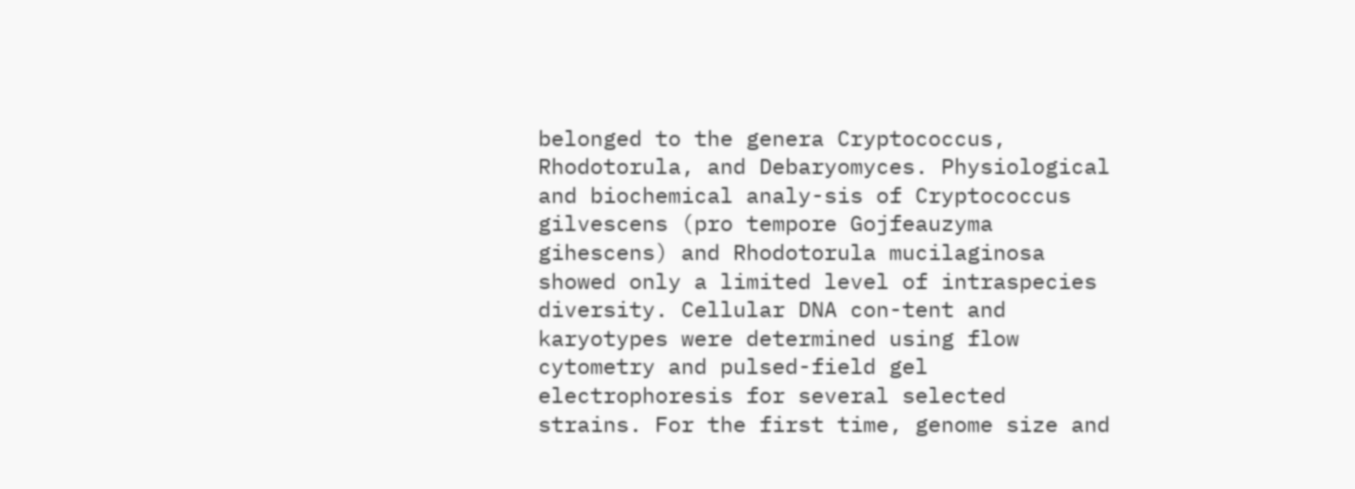belonged to the genera Cryptococcus, Rhodotorula, and Debaryomyces. Physiological and biochemical analy-sis of Cryptococcus gilvescens (pro tempore Gojfeauzyma gihescens) and Rhodotorula mucilaginosa showed only a limited level of intraspecies diversity. Cellular DNA con-tent and karyotypes were determined using flow cytometry and pulsed-field gel electrophoresis for several selected strains. For the first time, genome size and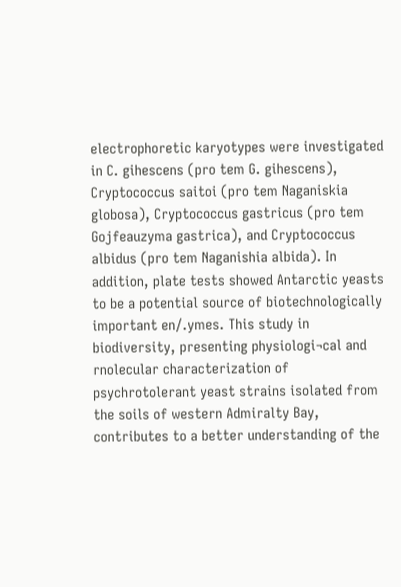electrophoretic karyotypes were investigated in C. gihescens (pro tem G. gihescens), Cryptococcus saitoi (pro tem Naganiskia globosa), Cryptococcus gastricus (pro tem Gojfeauzyma gastrica), and Cryptococcus albidus (pro tem Naganishia albida). In addition, plate tests showed Antarctic yeasts to be a potential source of biotechnologically important en/.ymes. This study in biodiversity, presenting physiologi¬cal and rnolecular characterization of psychrotolerant yeast strains isolated from the soils of western Admiralty Bay, contributes to a better understanding of the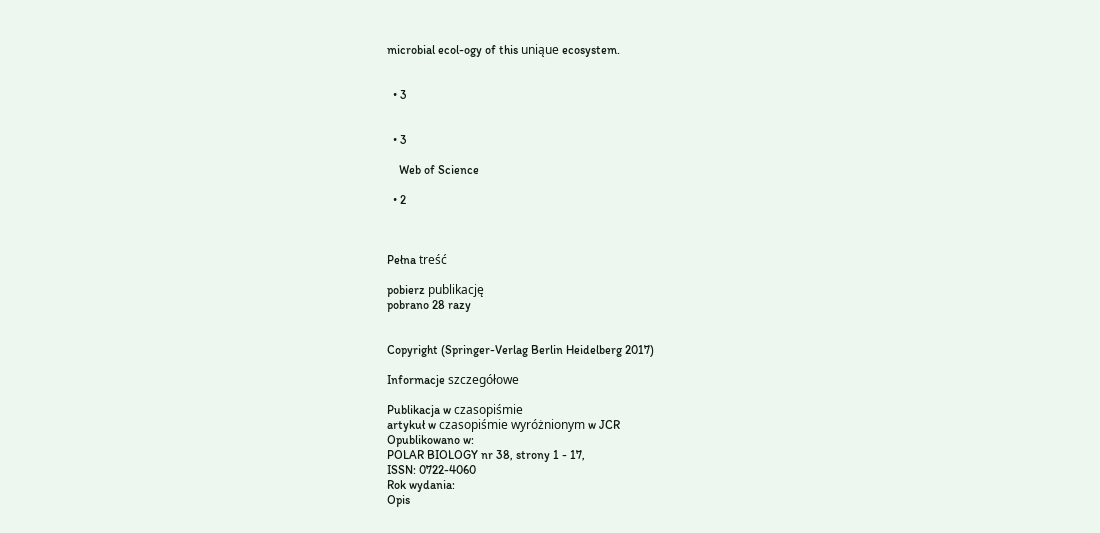microbial ecol-ogy of this uniąue ecosystem.


  • 3


  • 3

    Web of Science

  • 2



Pełna treść

pobierz publikację
pobrano 28 razy


Copyright (Springer-Verlag Berlin Heidelberg 2017)

Informacje szczegółowe

Publikacja w czasopiśmie
artykuł w czasopiśmie wyróżnionym w JCR
Opublikowano w:
POLAR BIOLOGY nr 38, strony 1 - 17,
ISSN: 0722-4060
Rok wydania:
Opis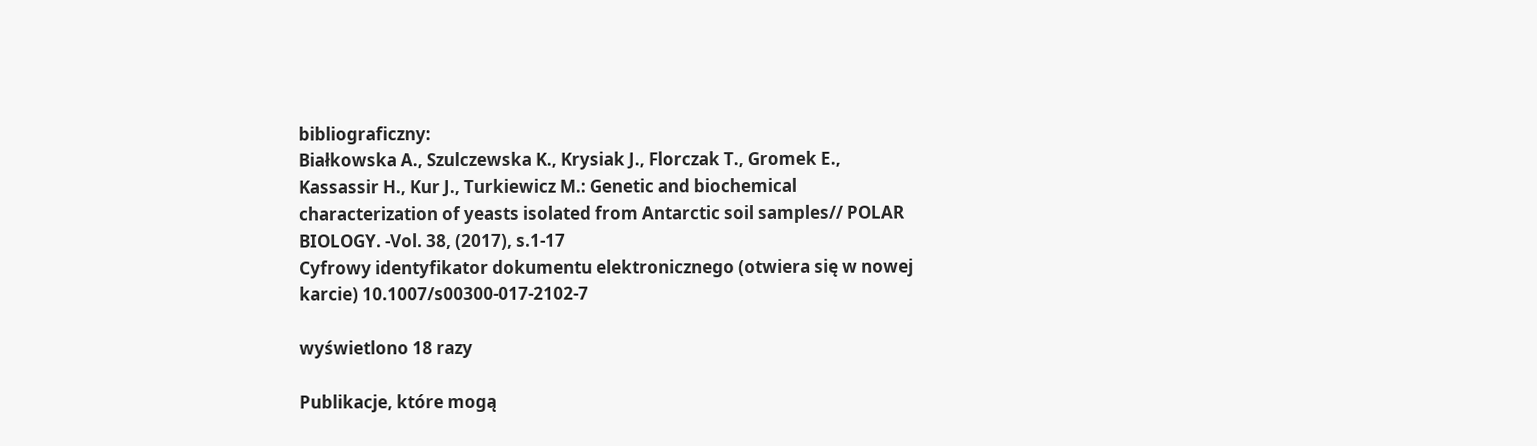bibliograficzny:
Białkowska A., Szulczewska K., Krysiak J., Florczak T., Gromek E., Kassassir H., Kur J., Turkiewicz M.: Genetic and biochemical characterization of yeasts isolated from Antarctic soil samples// POLAR BIOLOGY. -Vol. 38, (2017), s.1-17
Cyfrowy identyfikator dokumentu elektronicznego (otwiera się w nowej karcie) 10.1007/s00300-017-2102-7

wyświetlono 18 razy

Publikacje, które mogą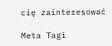cię zainteresować

Meta Tagi